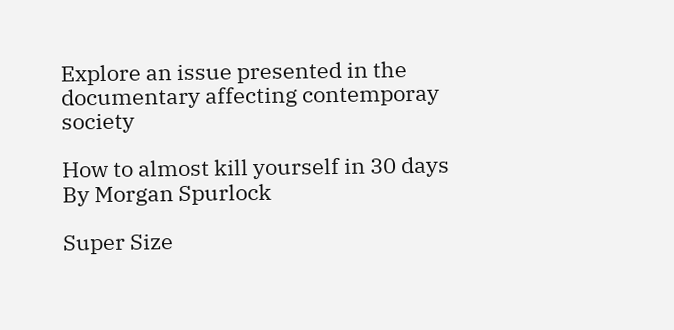Explore an issue presented in the documentary affecting contemporay society

How to almost kill yourself in 30 days
By Morgan Spurlock

Super Size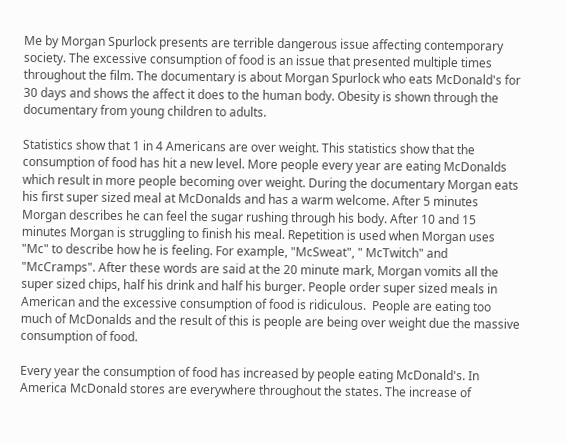Me by Morgan Spurlock presents are terrible dangerous issue affecting contemporary society. The excessive consumption of food is an issue that presented multiple times throughout the film. The documentary is about Morgan Spurlock who eats McDonald's for 30 days and shows the affect it does to the human body. Obesity is shown through the documentary from young children to adults.

Statistics show that 1 in 4 Americans are over weight. This statistics show that the consumption of food has hit a new level. More people every year are eating McDonalds which result in more people becoming over weight. During the documentary Morgan eats his first super sized meal at McDonalds and has a warm welcome. After 5 minutes Morgan describes he can feel the sugar rushing through his body. After 10 and 15 minutes Morgan is struggling to finish his meal. Repetition is used when Morgan uses "Mc" to describe how he is feeling. For example, "McSweat", " McTwitch" and "McCramps". After these words are said at the 20 minute mark, Morgan vomits all the super sized chips, half his drink and half his burger. People order super sized meals in American and the excessive consumption of food is ridiculous.  People are eating too much of McDonalds and the result of this is people are being over weight due the massive consumption of food.

Every year the consumption of food has increased by people eating McDonald's. In America McDonald stores are everywhere throughout the states. The increase of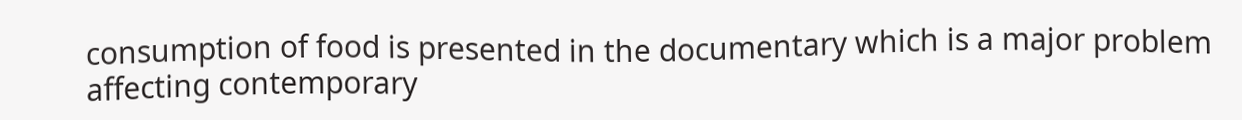consumption of food is presented in the documentary which is a major problem affecting contemporary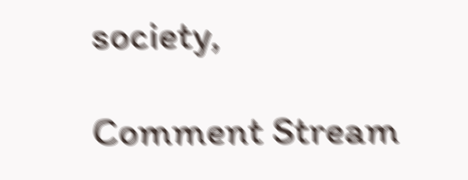society,

Comment Stream